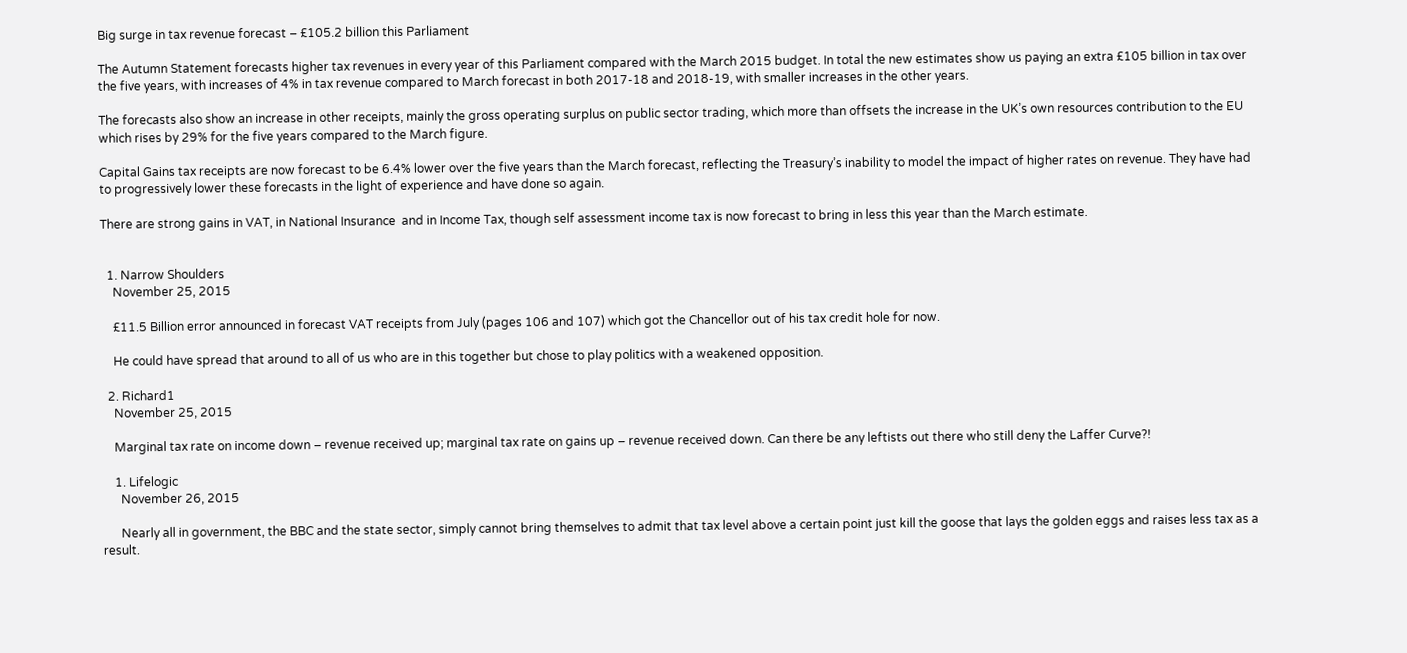Big surge in tax revenue forecast – £105.2 billion this Parliament

The Autumn Statement forecasts higher tax revenues in every year of this Parliament compared with the March 2015 budget. In total the new estimates show us paying an extra £105 billion in tax over the five years, with increases of 4% in tax revenue compared to March forecast in both 2017-18 and 2018-19, with smaller increases in the other years.

The forecasts also show an increase in other receipts, mainly the gross operating surplus on public sector trading, which more than offsets the increase in the UK’s own resources contribution to the EU which rises by 29% for the five years compared to the March figure.

Capital Gains tax receipts are now forecast to be 6.4% lower over the five years than the March forecast, reflecting the Treasury’s inability to model the impact of higher rates on revenue. They have had to progressively lower these forecasts in the light of experience and have done so again.

There are strong gains in VAT, in National Insurance  and in Income Tax, though self assessment income tax is now forecast to bring in less this year than the March estimate.


  1. Narrow Shoulders
    November 25, 2015

    £11.5 Billion error announced in forecast VAT receipts from July (pages 106 and 107) which got the Chancellor out of his tax credit hole for now.

    He could have spread that around to all of us who are in this together but chose to play politics with a weakened opposition.

  2. Richard1
    November 25, 2015

    Marginal tax rate on income down – revenue received up; marginal tax rate on gains up – revenue received down. Can there be any leftists out there who still deny the Laffer Curve?!

    1. Lifelogic
      November 26, 2015

      Nearly all in government, the BBC and the state sector, simply cannot bring themselves to admit that tax level above a certain point just kill the goose that lays the golden eggs and raises less tax as a result.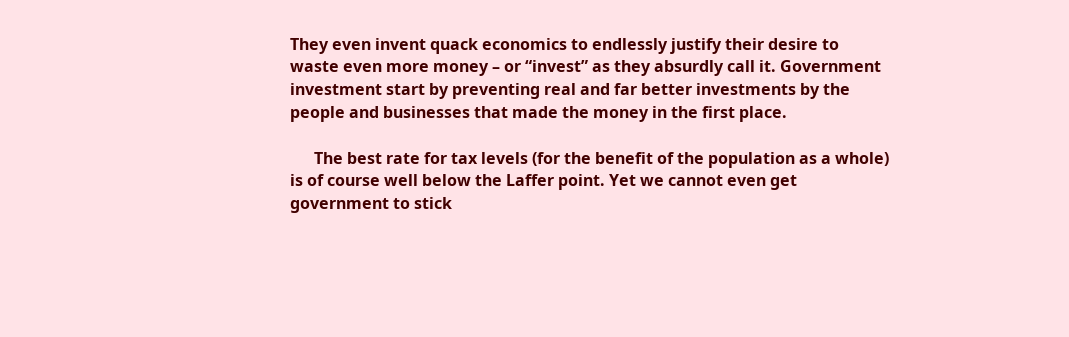They even invent quack economics to endlessly justify their desire to waste even more money – or “invest” as they absurdly call it. Government investment start by preventing real and far better investments by the people and businesses that made the money in the first place.

      The best rate for tax levels (for the benefit of the population as a whole) is of course well below the Laffer point. Yet we cannot even get government to stick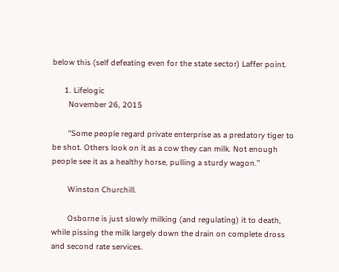below this (self defeating even for the state sector) Laffer point.

      1. Lifelogic
        November 26, 2015

        “Some people regard private enterprise as a predatory tiger to be shot. Others look on it as a cow they can milk. Not enough people see it as a healthy horse, pulling a sturdy wagon.”

        Winston Churchill.

        Osborne is just slowly milking (and regulating) it to death, while pissing the milk largely down the drain on complete dross and second rate services.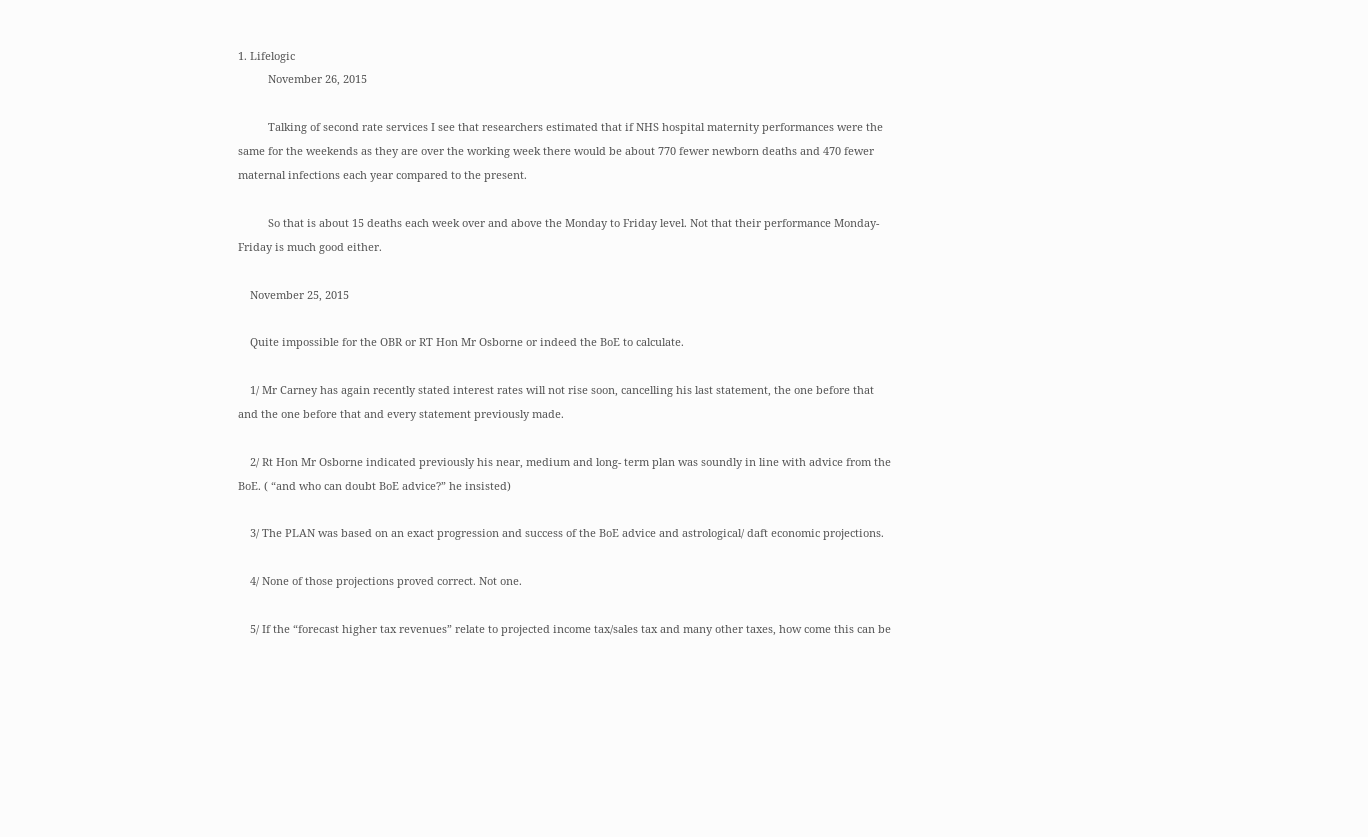1. Lifelogic
          November 26, 2015

          Talking of second rate services I see that researchers estimated that if NHS hospital maternity performances were the same for the weekends as they are over the working week there would be about 770 fewer newborn deaths and 470 fewer maternal infections each year compared to the present.

          So that is about 15 deaths each week over and above the Monday to Friday level. Not that their performance Monday-Friday is much good either.

    November 25, 2015

    Quite impossible for the OBR or RT Hon Mr Osborne or indeed the BoE to calculate.

    1/ Mr Carney has again recently stated interest rates will not rise soon, cancelling his last statement, the one before that and the one before that and every statement previously made.

    2/ Rt Hon Mr Osborne indicated previously his near, medium and long- term plan was soundly in line with advice from the BoE. ( “and who can doubt BoE advice?” he insisted)

    3/ The PLAN was based on an exact progression and success of the BoE advice and astrological/ daft economic projections.

    4/ None of those projections proved correct. Not one.

    5/ If the “forecast higher tax revenues” relate to projected income tax/sales tax and many other taxes, how come this can be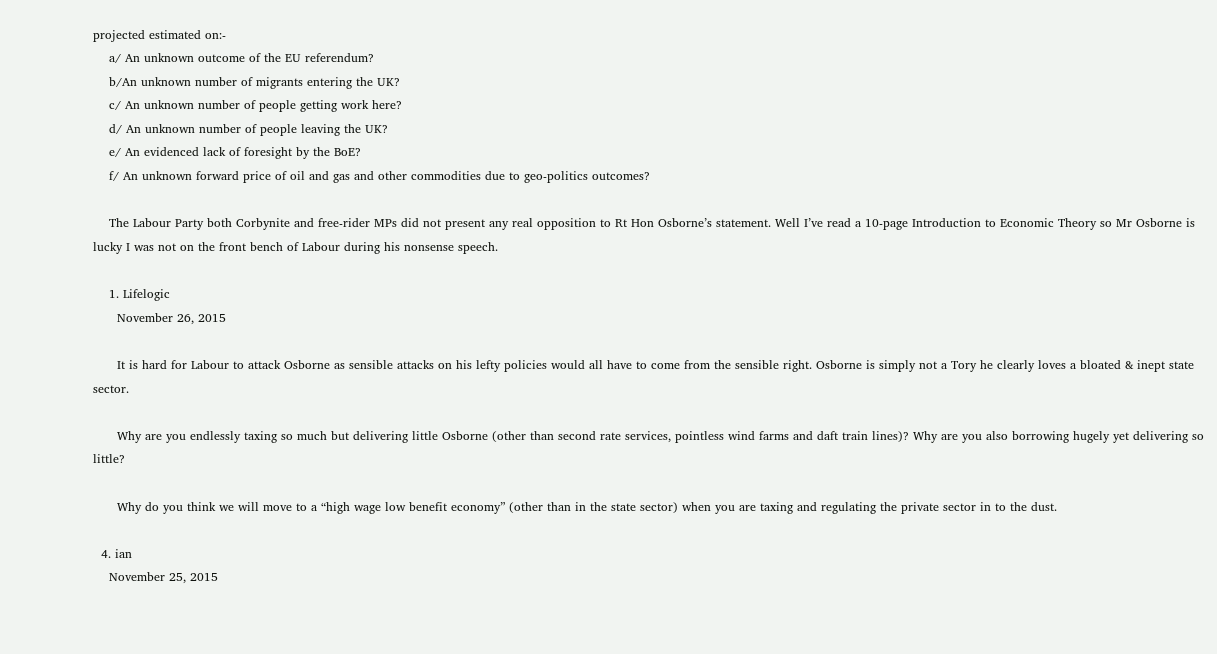projected estimated on:-
    a/ An unknown outcome of the EU referendum?
    b/An unknown number of migrants entering the UK?
    c/ An unknown number of people getting work here?
    d/ An unknown number of people leaving the UK?
    e/ An evidenced lack of foresight by the BoE?
    f/ An unknown forward price of oil and gas and other commodities due to geo-politics outcomes?

    The Labour Party both Corbynite and free-rider MPs did not present any real opposition to Rt Hon Osborne’s statement. Well I’ve read a 10-page Introduction to Economic Theory so Mr Osborne is lucky I was not on the front bench of Labour during his nonsense speech.

    1. Lifelogic
      November 26, 2015

      It is hard for Labour to attack Osborne as sensible attacks on his lefty policies would all have to come from the sensible right. Osborne is simply not a Tory he clearly loves a bloated & inept state sector.

      Why are you endlessly taxing so much but delivering little Osborne (other than second rate services, pointless wind farms and daft train lines)? Why are you also borrowing hugely yet delivering so little?

      Why do you think we will move to a “high wage low benefit economy” (other than in the state sector) when you are taxing and regulating the private sector in to the dust.

  4. ian
    November 25, 2015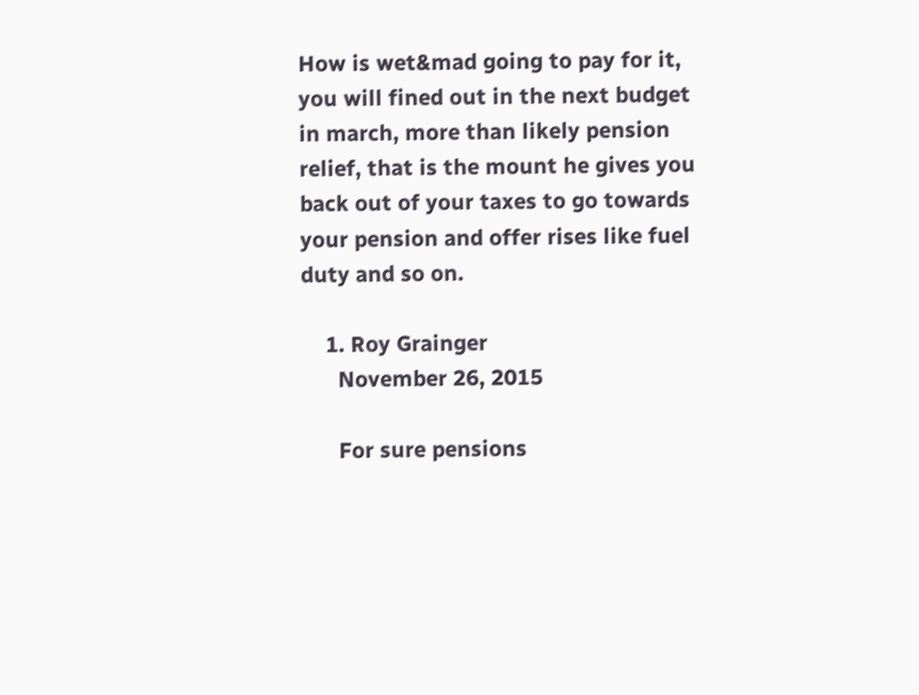How is wet&mad going to pay for it, you will fined out in the next budget in march, more than likely pension relief, that is the mount he gives you back out of your taxes to go towards your pension and offer rises like fuel duty and so on.

    1. Roy Grainger
      November 26, 2015

      For sure pensions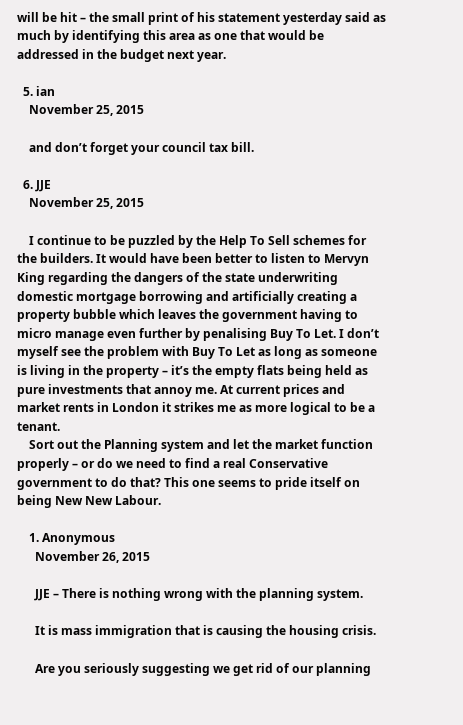will be hit – the small print of his statement yesterday said as much by identifying this area as one that would be addressed in the budget next year.

  5. ian
    November 25, 2015

    and don’t forget your council tax bill.

  6. JJE
    November 25, 2015

    I continue to be puzzled by the Help To Sell schemes for the builders. It would have been better to listen to Mervyn King regarding the dangers of the state underwriting domestic mortgage borrowing and artificially creating a property bubble which leaves the government having to micro manage even further by penalising Buy To Let. I don’t myself see the problem with Buy To Let as long as someone is living in the property – it’s the empty flats being held as pure investments that annoy me. At current prices and market rents in London it strikes me as more logical to be a tenant.
    Sort out the Planning system and let the market function properly – or do we need to find a real Conservative government to do that? This one seems to pride itself on being New New Labour.

    1. Anonymous
      November 26, 2015

      JJE – There is nothing wrong with the planning system.

      It is mass immigration that is causing the housing crisis.

      Are you seriously suggesting we get rid of our planning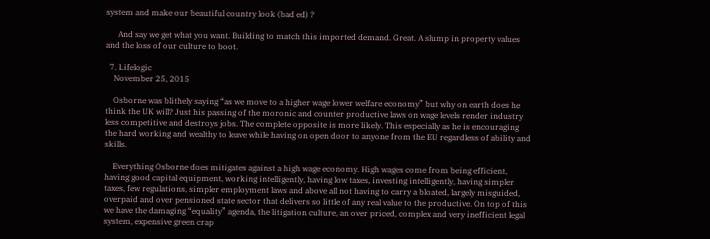system and make our beautiful country look (bad ed) ?

      And say we get what you want. Building to match this imported demand. Great. A slump in property values and the loss of our culture to boot.

  7. Lifelogic
    November 25, 2015

    Osborne was blithely saying “as we move to a higher wage lower welfare economy” but why on earth does he think the UK will? Just his passing of the moronic and counter productive laws on wage levels render industry less competitive and destroys jobs. The complete opposite is more likely. This especially as he is encouraging the hard working and wealthy to leave while having on open door to anyone from the EU regardless of ability and skills.

    Everything Osborne does mitigates against a high wage economy. High wages come from being efficient, having good capital equipment, working intelligently, having low taxes, investing intelligently, having simpler taxes, few regulations, simpler employment laws and above all not having to carry a bloated, largely misguided, overpaid and over pensioned state sector that delivers so little of any real value to the productive. On top of this we have the damaging “equality” agenda, the litigation culture, an over priced, complex and very inefficient legal system, expensive green crap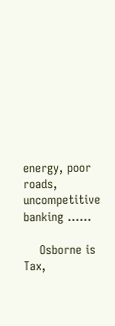energy, poor roads, uncompetitive banking ……

    Osborne is Tax,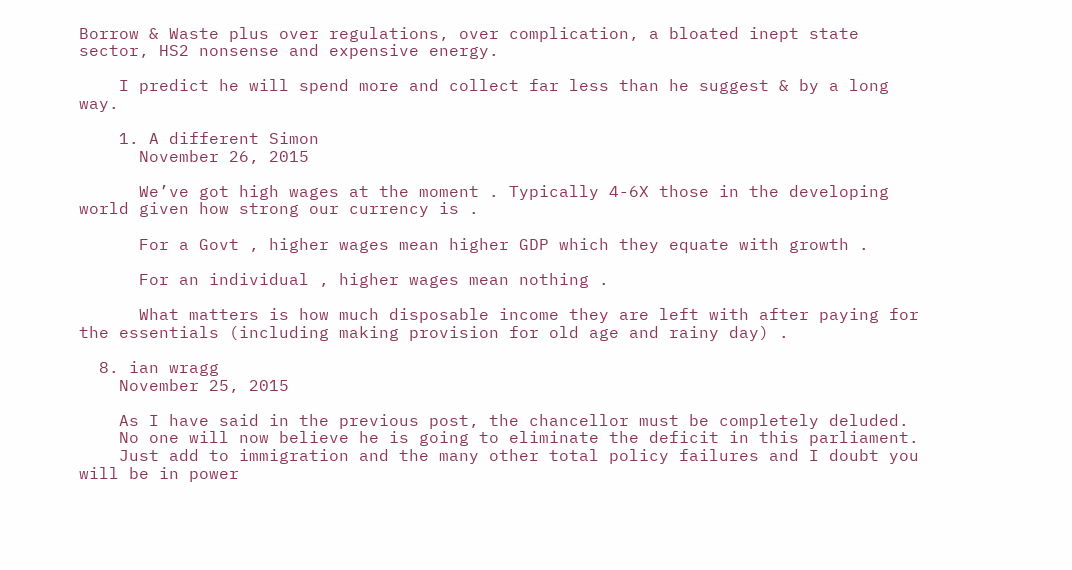Borrow & Waste plus over regulations, over complication, a bloated inept state sector, HS2 nonsense and expensive energy.

    I predict he will spend more and collect far less than he suggest & by a long way.

    1. A different Simon
      November 26, 2015

      We’ve got high wages at the moment . Typically 4-6X those in the developing world given how strong our currency is .

      For a Govt , higher wages mean higher GDP which they equate with growth .

      For an individual , higher wages mean nothing .

      What matters is how much disposable income they are left with after paying for the essentials (including making provision for old age and rainy day) .

  8. ian wragg
    November 25, 2015

    As I have said in the previous post, the chancellor must be completely deluded.
    No one will now believe he is going to eliminate the deficit in this parliament.
    Just add to immigration and the many other total policy failures and I doubt you will be in power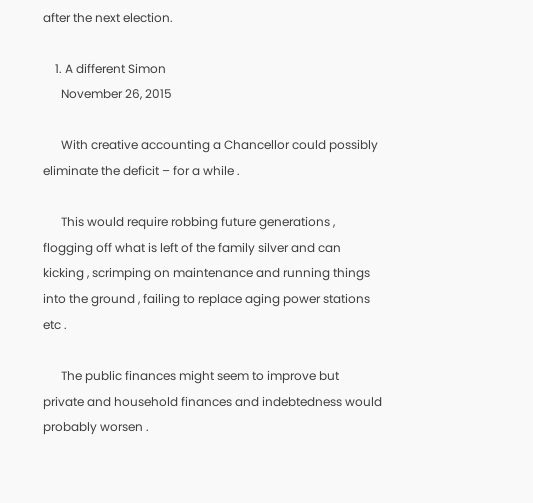after the next election.

    1. A different Simon
      November 26, 2015

      With creative accounting a Chancellor could possibly eliminate the deficit – for a while .

      This would require robbing future generations , flogging off what is left of the family silver and can kicking , scrimping on maintenance and running things into the ground , failing to replace aging power stations etc .

      The public finances might seem to improve but private and household finances and indebtedness would probably worsen .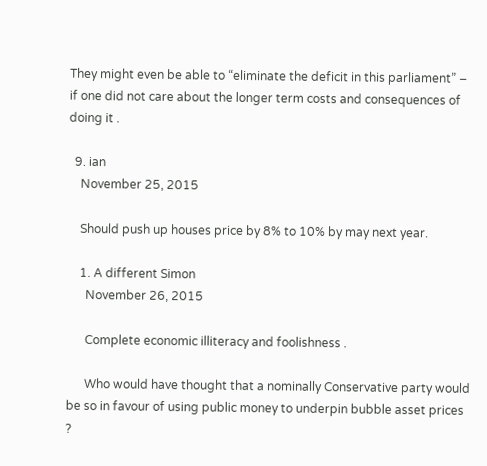They might even be able to “eliminate the deficit in this parliament” – if one did not care about the longer term costs and consequences of doing it .

  9. ian
    November 25, 2015

    Should push up houses price by 8% to 10% by may next year.

    1. A different Simon
      November 26, 2015

      Complete economic illiteracy and foolishness .

      Who would have thought that a nominally Conservative party would be so in favour of using public money to underpin bubble asset prices ?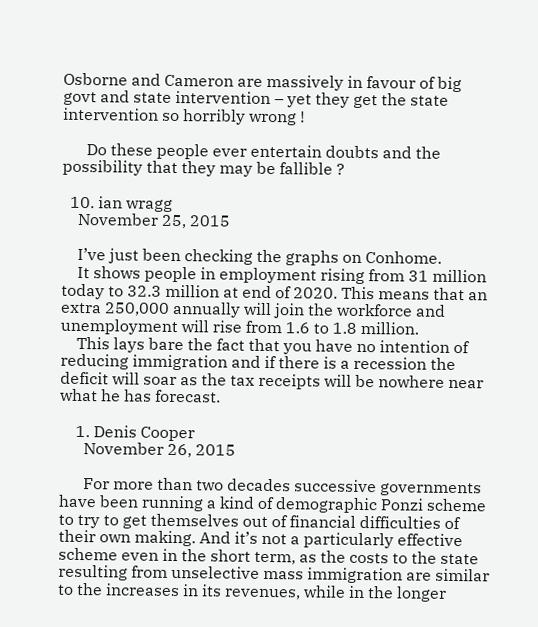Osborne and Cameron are massively in favour of big govt and state intervention – yet they get the state intervention so horribly wrong !

      Do these people ever entertain doubts and the possibility that they may be fallible ?

  10. ian wragg
    November 25, 2015

    I’ve just been checking the graphs on Conhome.
    It shows people in employment rising from 31 million today to 32.3 million at end of 2020. This means that an extra 250,000 annually will join the workforce and unemployment will rise from 1.6 to 1.8 million.
    This lays bare the fact that you have no intention of reducing immigration and if there is a recession the deficit will soar as the tax receipts will be nowhere near what he has forecast.

    1. Denis Cooper
      November 26, 2015

      For more than two decades successive governments have been running a kind of demographic Ponzi scheme to try to get themselves out of financial difficulties of their own making. And it’s not a particularly effective scheme even in the short term, as the costs to the state resulting from unselective mass immigration are similar to the increases in its revenues, while in the longer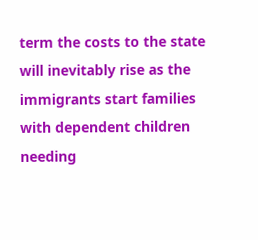term the costs to the state will inevitably rise as the immigrants start families with dependent children needing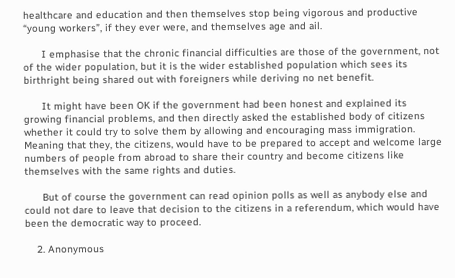healthcare and education and then themselves stop being vigorous and productive “young workers”, if they ever were, and themselves age and ail.

      I emphasise that the chronic financial difficulties are those of the government, not of the wider population, but it is the wider established population which sees its birthright being shared out with foreigners while deriving no net benefit.

      It might have been OK if the government had been honest and explained its growing financial problems, and then directly asked the established body of citizens whether it could try to solve them by allowing and encouraging mass immigration. Meaning that they, the citizens, would have to be prepared to accept and welcome large numbers of people from abroad to share their country and become citizens like themselves with the same rights and duties.

      But of course the government can read opinion polls as well as anybody else and could not dare to leave that decision to the citizens in a referendum, which would have been the democratic way to proceed.

    2. Anonymous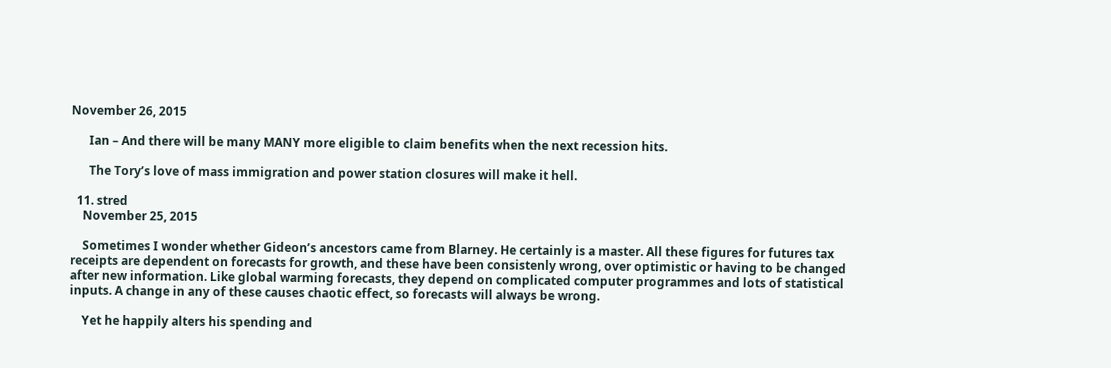November 26, 2015

      Ian – And there will be many MANY more eligible to claim benefits when the next recession hits.

      The Tory’s love of mass immigration and power station closures will make it hell.

  11. stred
    November 25, 2015

    Sometimes I wonder whether Gideon’s ancestors came from Blarney. He certainly is a master. All these figures for futures tax receipts are dependent on forecasts for growth, and these have been consistenly wrong, over optimistic or having to be changed after new information. Like global warming forecasts, they depend on complicated computer programmes and lots of statistical inputs. A change in any of these causes chaotic effect, so forecasts will always be wrong.

    Yet he happily alters his spending and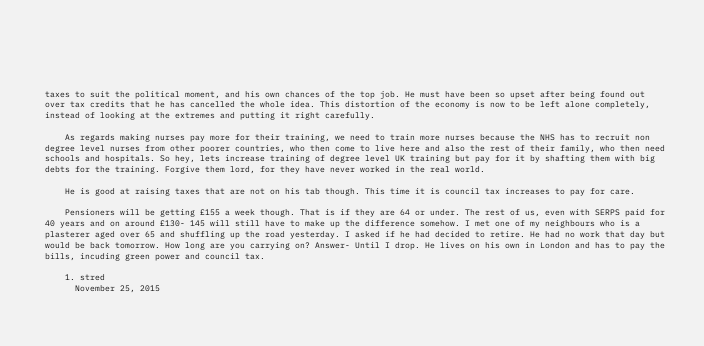taxes to suit the political moment, and his own chances of the top job. He must have been so upset after being found out over tax credits that he has cancelled the whole idea. This distortion of the economy is now to be left alone completely, instead of looking at the extremes and putting it right carefully.

    As regards making nurses pay more for their training, we need to train more nurses because the NHS has to recruit non degree level nurses from other poorer countries, who then come to live here and also the rest of their family, who then need schools and hospitals. So hey, lets increase training of degree level UK training but pay for it by shafting them with big debts for the training. Forgive them lord, for they have never worked in the real world.

    He is good at raising taxes that are not on his tab though. This time it is council tax increases to pay for care.

    Pensioners will be getting £155 a week though. That is if they are 64 or under. The rest of us, even with SERPS paid for 40 years and on around £130- 145 will still have to make up the difference somehow. I met one of my neighbours who is a plasterer aged over 65 and shuffling up the road yesterday. I asked if he had decided to retire. He had no work that day but would be back tomorrow. How long are you carrying on? Answer- Until I drop. He lives on his own in London and has to pay the bills, incuding green power and council tax.

    1. stred
      November 25, 2015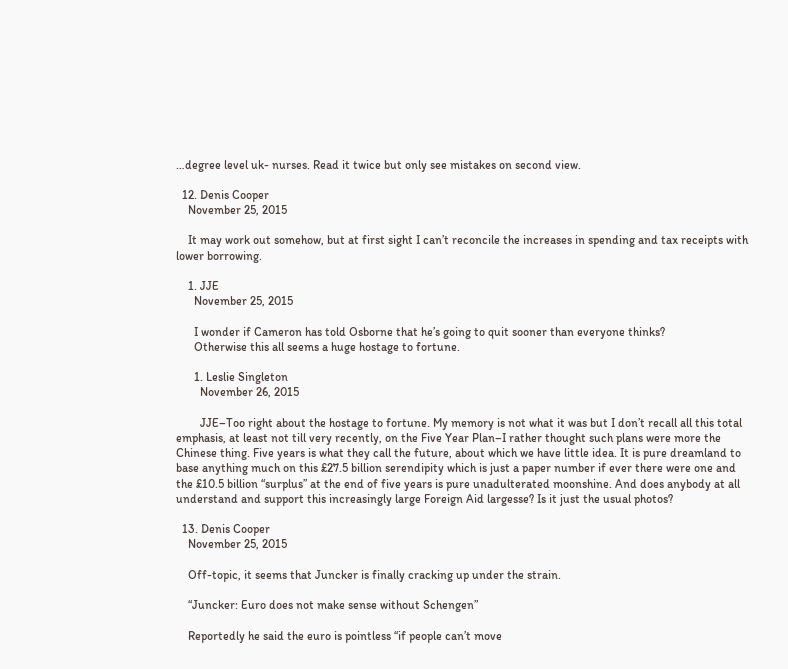…degree level uk- nurses. Read it twice but only see mistakes on second view.

  12. Denis Cooper
    November 25, 2015

    It may work out somehow, but at first sight I can’t reconcile the increases in spending and tax receipts with lower borrowing.

    1. JJE
      November 25, 2015

      I wonder if Cameron has told Osborne that he’s going to quit sooner than everyone thinks?
      Otherwise this all seems a huge hostage to fortune.

      1. Leslie Singleton
        November 26, 2015

        JJE–Too right about the hostage to fortune. My memory is not what it was but I don’t recall all this total emphasis, at least not till very recently, on the Five Year Plan–I rather thought such plans were more the Chinese thing. Five years is what they call the future, about which we have little idea. It is pure dreamland to base anything much on this £27.5 billion serendipity which is just a paper number if ever there were one and the £10.5 billion “surplus” at the end of five years is pure unadulterated moonshine. And does anybody at all understand and support this increasingly large Foreign Aid largesse? Is it just the usual photos?

  13. Denis Cooper
    November 25, 2015

    Off-topic, it seems that Juncker is finally cracking up under the strain.

    “Juncker: Euro does not make sense without Schengen”

    Reportedly he said the euro is pointless “if people can’t move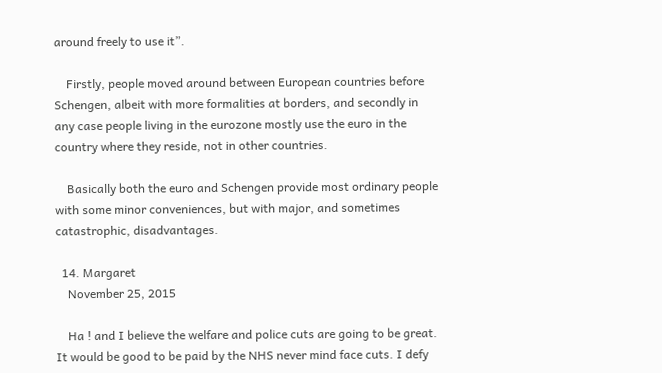around freely to use it”.

    Firstly, people moved around between European countries before Schengen, albeit with more formalities at borders, and secondly in any case people living in the eurozone mostly use the euro in the country where they reside, not in other countries.

    Basically both the euro and Schengen provide most ordinary people with some minor conveniences, but with major, and sometimes catastrophic, disadvantages.

  14. Margaret
    November 25, 2015

    Ha ! and I believe the welfare and police cuts are going to be great. It would be good to be paid by the NHS never mind face cuts. I defy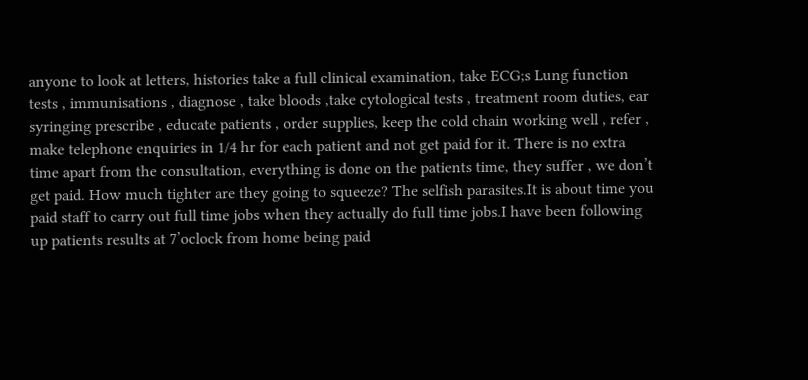anyone to look at letters, histories take a full clinical examination, take ECG;s Lung function tests , immunisations , diagnose , take bloods ,take cytological tests , treatment room duties, ear syringing prescribe , educate patients , order supplies, keep the cold chain working well , refer , make telephone enquiries in 1/4 hr for each patient and not get paid for it. There is no extra time apart from the consultation, everything is done on the patients time, they suffer , we don’t get paid. How much tighter are they going to squeeze? The selfish parasites.It is about time you paid staff to carry out full time jobs when they actually do full time jobs.I have been following up patients results at 7’oclock from home being paid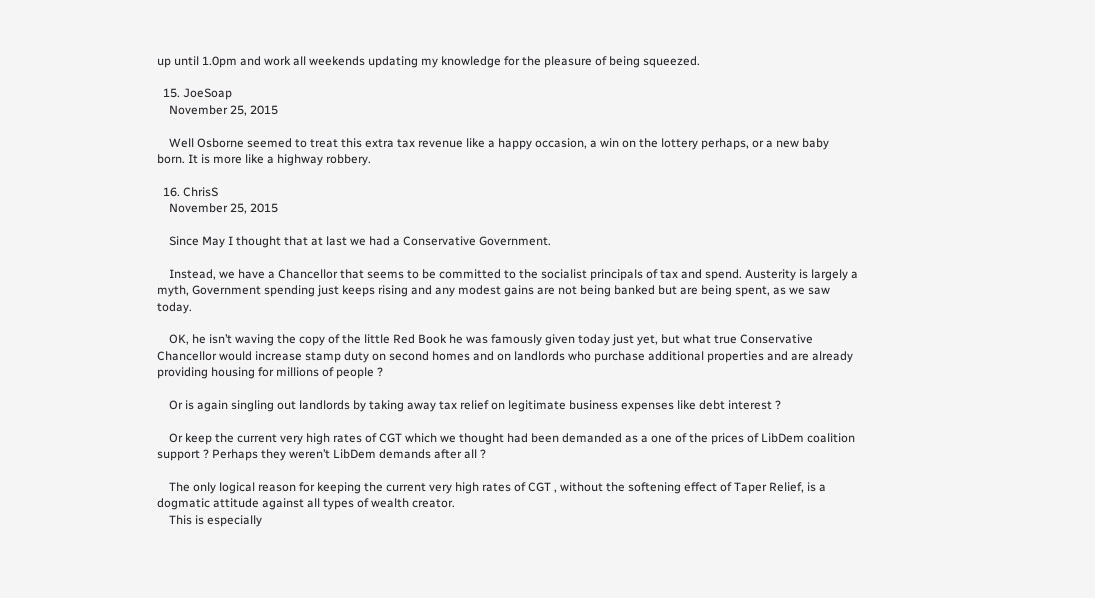up until 1.0pm and work all weekends updating my knowledge for the pleasure of being squeezed.

  15. JoeSoap
    November 25, 2015

    Well Osborne seemed to treat this extra tax revenue like a happy occasion, a win on the lottery perhaps, or a new baby born. It is more like a highway robbery.

  16. ChrisS
    November 25, 2015

    Since May I thought that at last we had a Conservative Government.

    Instead, we have a Chancellor that seems to be committed to the socialist principals of tax and spend. Austerity is largely a myth, Government spending just keeps rising and any modest gains are not being banked but are being spent, as we saw today.

    OK, he isn’t waving the copy of the little Red Book he was famously given today just yet, but what true Conservative Chancellor would increase stamp duty on second homes and on landlords who purchase additional properties and are already providing housing for millions of people ?

    Or is again singling out landlords by taking away tax relief on legitimate business expenses like debt interest ?

    Or keep the current very high rates of CGT which we thought had been demanded as a one of the prices of LibDem coalition support ? Perhaps they weren’t LibDem demands after all ?

    The only logical reason for keeping the current very high rates of CGT , without the softening effect of Taper Relief, is a dogmatic attitude against all types of wealth creator.
    This is especially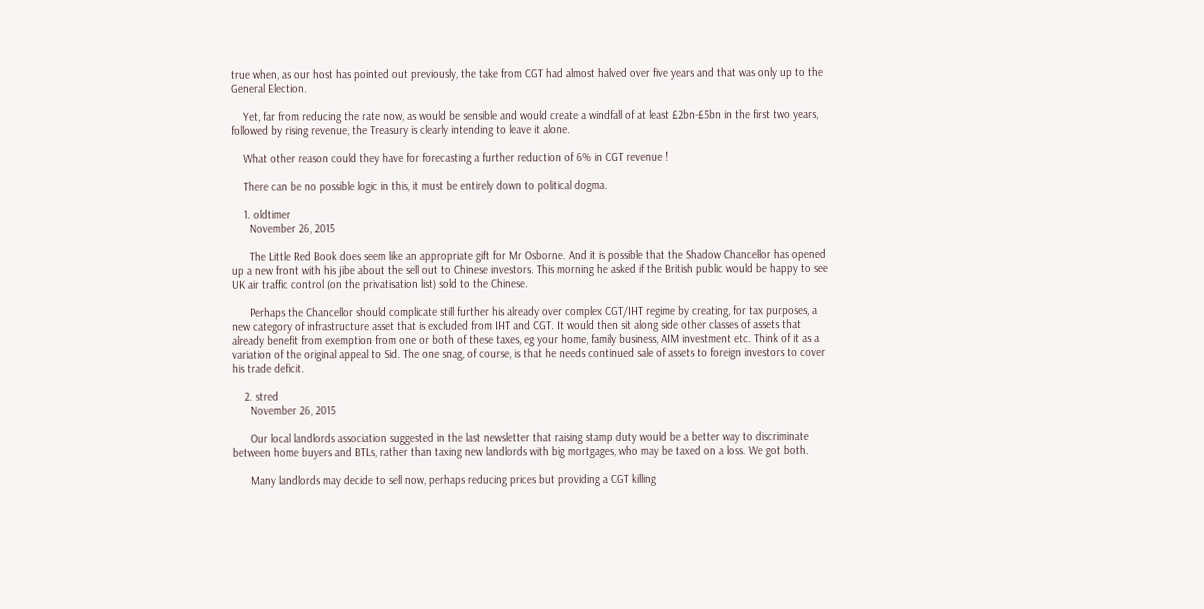true when, as our host has pointed out previously, the take from CGT had almost halved over five years and that was only up to the General Election.

    Yet, far from reducing the rate now, as would be sensible and would create a windfall of at least £2bn-£5bn in the first two years, followed by rising revenue, the Treasury is clearly intending to leave it alone.

    What other reason could they have for forecasting a further reduction of 6% in CGT revenue !

    There can be no possible logic in this, it must be entirely down to political dogma.

    1. oldtimer
      November 26, 2015

      The Little Red Book does seem like an appropriate gift for Mr Osborne. And it is possible that the Shadow Chancellor has opened up a new front with his jibe about the sell out to Chinese investors. This morning he asked if the British public would be happy to see UK air traffic control (on the privatisation list) sold to the Chinese.

      Perhaps the Chancellor should complicate still further his already over complex CGT/IHT regime by creating, for tax purposes, a new category of infrastructure asset that is excluded from IHT and CGT. It would then sit along side other classes of assets that already benefit from exemption from one or both of these taxes, eg your home, family business, AIM investment etc. Think of it as a variation of the original appeal to Sid. The one snag, of course, is that he needs continued sale of assets to foreign investors to cover his trade deficit.

    2. stred
      November 26, 2015

      Our local landlords association suggested in the last newsletter that raising stamp duty would be a better way to discriminate between home buyers and BTLs, rather than taxing new landlords with big mortgages, who may be taxed on a loss. We got both.

      Many landlords may decide to sell now, perhaps reducing prices but providing a CGT killing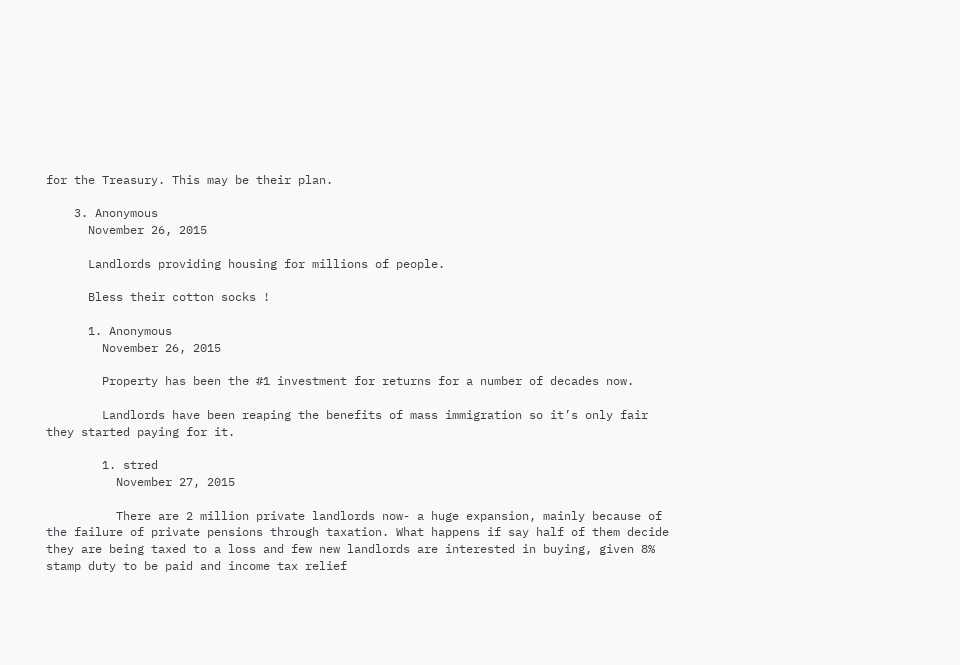for the Treasury. This may be their plan.

    3. Anonymous
      November 26, 2015

      Landlords providing housing for millions of people.

      Bless their cotton socks !

      1. Anonymous
        November 26, 2015

        Property has been the #1 investment for returns for a number of decades now.

        Landlords have been reaping the benefits of mass immigration so it’s only fair they started paying for it.

        1. stred
          November 27, 2015

          There are 2 million private landlords now- a huge expansion, mainly because of the failure of private pensions through taxation. What happens if say half of them decide they are being taxed to a loss and few new landlords are interested in buying, given 8% stamp duty to be paid and income tax relief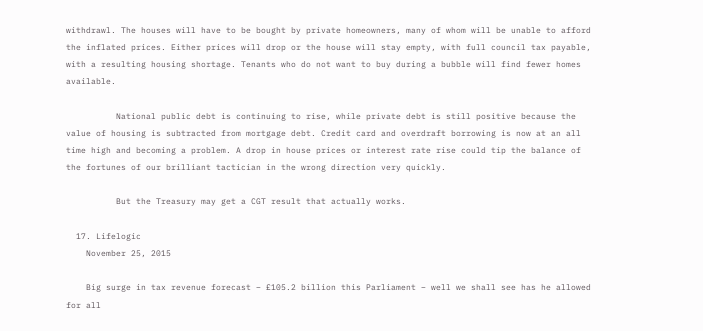withdrawl. The houses will have to be bought by private homeowners, many of whom will be unable to afford the inflated prices. Either prices will drop or the house will stay empty, with full council tax payable, with a resulting housing shortage. Tenants who do not want to buy during a bubble will find fewer homes available.

          National public debt is continuing to rise, while private debt is still positive because the value of housing is subtracted from mortgage debt. Credit card and overdraft borrowing is now at an all time high and becoming a problem. A drop in house prices or interest rate rise could tip the balance of the fortunes of our brilliant tactician in the wrong direction very quickly.

          But the Treasury may get a CGT result that actually works.

  17. Lifelogic
    November 25, 2015

    Big surge in tax revenue forecast – £105.2 billion this Parliament – well we shall see has he allowed for all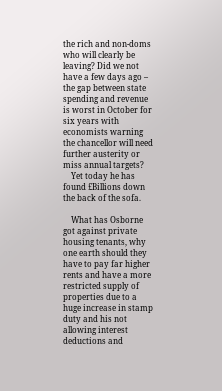the rich and non-doms who will clearly be leaving? Did we not have a few days ago – the gap between state spending and revenue is worst in October for six years with economists warning the chancellor will need further austerity or miss annual targets?
    Yet today he has found £Billions down the back of the sofa.

    What has Osborne got against private housing tenants, why one earth should they have to pay far higher rents and have a more restricted supply of properties due to a huge increase in stamp duty and his not allowing interest deductions and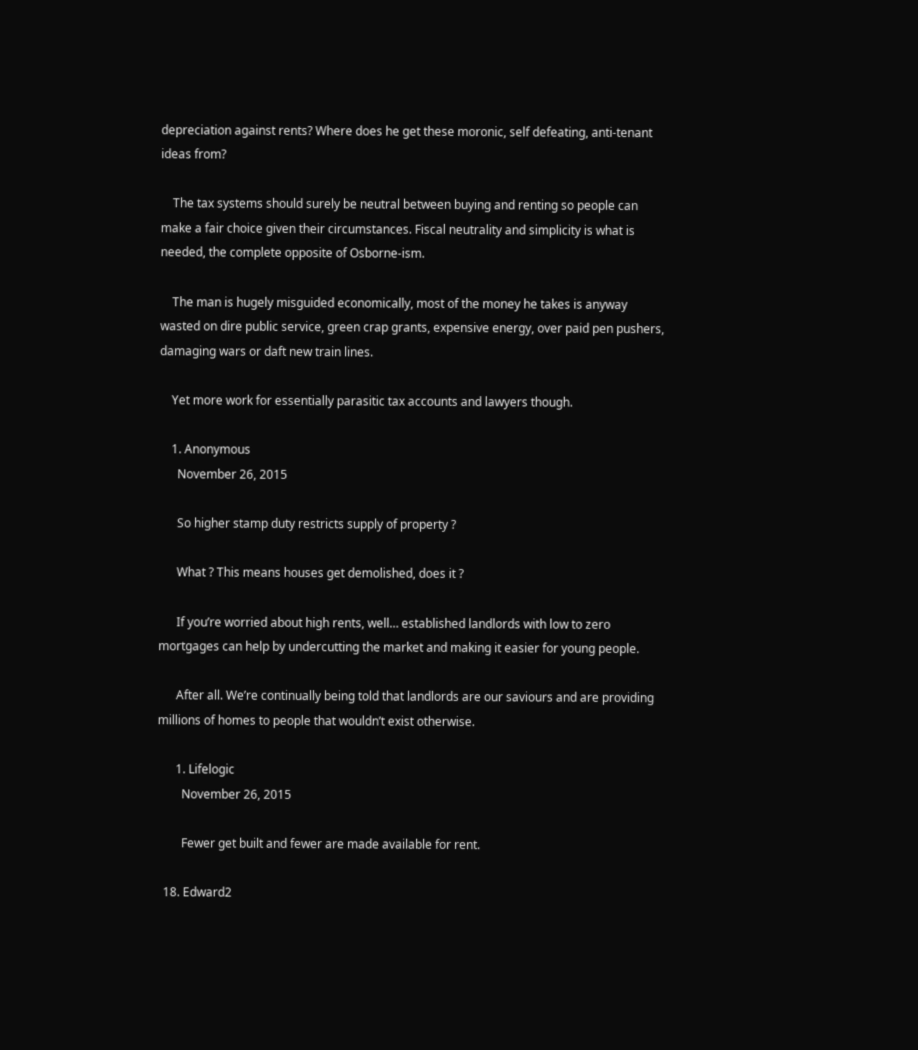depreciation against rents? Where does he get these moronic, self defeating, anti-tenant ideas from?

    The tax systems should surely be neutral between buying and renting so people can make a fair choice given their circumstances. Fiscal neutrality and simplicity is what is needed, the complete opposite of Osborne-ism.

    The man is hugely misguided economically, most of the money he takes is anyway wasted on dire public service, green crap grants, expensive energy, over paid pen pushers, damaging wars or daft new train lines.

    Yet more work for essentially parasitic tax accounts and lawyers though.

    1. Anonymous
      November 26, 2015

      So higher stamp duty restricts supply of property ?

      What ? This means houses get demolished, does it ?

      If you’re worried about high rents, well… established landlords with low to zero mortgages can help by undercutting the market and making it easier for young people.

      After all. We’re continually being told that landlords are our saviours and are providing millions of homes to people that wouldn’t exist otherwise.

      1. Lifelogic
        November 26, 2015

        Fewer get built and fewer are made available for rent.

  18. Edward2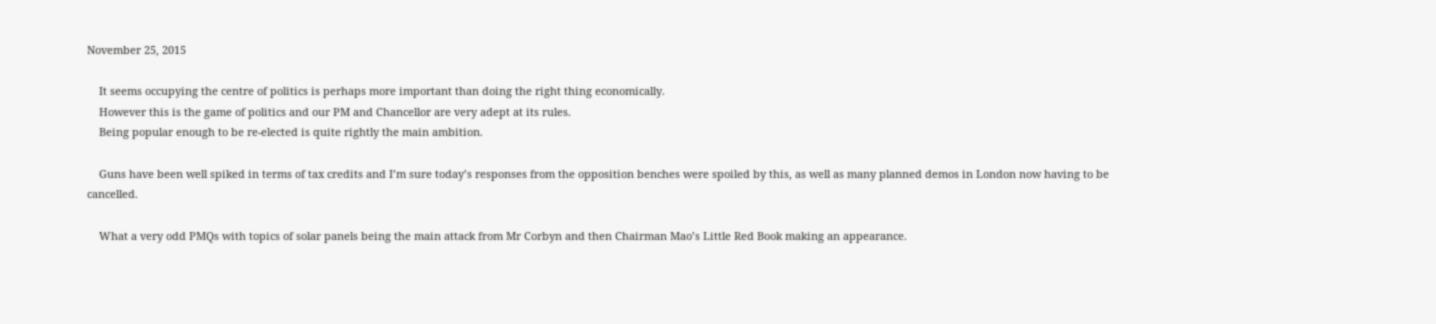November 25, 2015

    It seems occupying the centre of politics is perhaps more important than doing the right thing economically.
    However this is the game of politics and our PM and Chancellor are very adept at its rules.
    Being popular enough to be re-elected is quite rightly the main ambition.

    Guns have been well spiked in terms of tax credits and I’m sure today’s responses from the opposition benches were spoiled by this, as well as many planned demos in London now having to be cancelled.

    What a very odd PMQs with topics of solar panels being the main attack from Mr Corbyn and then Chairman Mao’s Little Red Book making an appearance.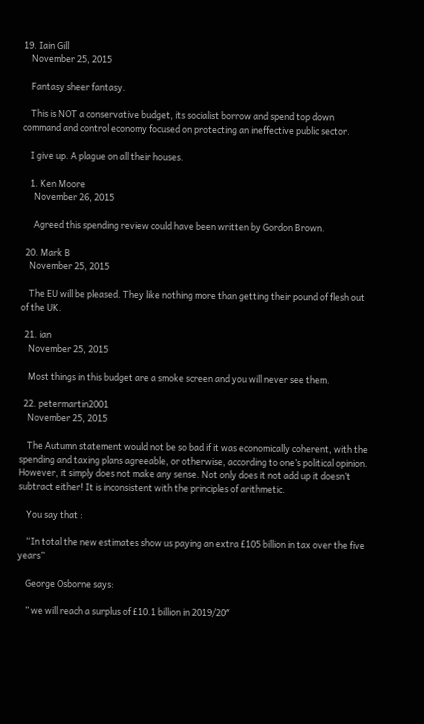19. Iain Gill
    November 25, 2015

    Fantasy sheer fantasy.

    This is NOT a conservative budget, its socialist borrow and spend top down command and control economy focused on protecting an ineffective public sector.

    I give up. A plague on all their houses.

    1. Ken Moore
      November 26, 2015

      Agreed this spending review could have been written by Gordon Brown.

  20. Mark B
    November 25, 2015

    The EU will be pleased. They like nothing more than getting their pound of flesh out of the UK.

  21. ian
    November 25, 2015

    Most things in this budget are a smoke screen and you will never see them.

  22. petermartin2001
    November 25, 2015

    The Autumn statement would not be so bad if it was economically coherent, with the spending and taxing plans agreeable, or otherwise, according to one’s political opinion. However, it simply does not make any sense. Not only does it not add up it doesn’t subtract either! It is inconsistent with the principles of arithmetic.

    You say that :

    “In total the new estimates show us paying an extra £105 billion in tax over the five years”

    George Osborne says:

    ” we will reach a surplus of £10.1 billion in 2019/20″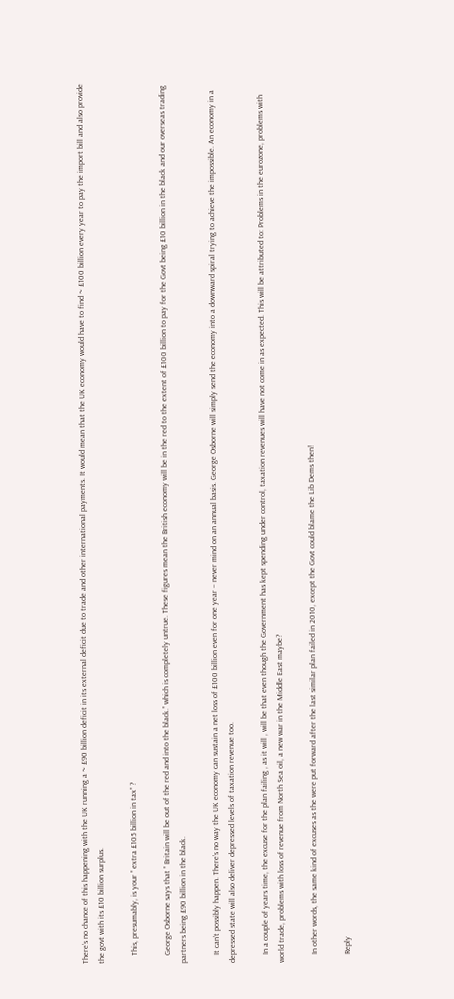There’s no chance of this happening with the UK running a ~ £90 billion deficit in its external deficit due to trade and other international payments. It would mean that the UK economy would have to find ~ £100 billion every year to pay the import bill and also provide the govt with its £10 billion surplus.

    This, presumably, is your ” extra £105 billion in tax” ?

    George Osborne says that ” Britain will be out of the red and into the black.” which is completely untrue. These figures mean the British economy will be in the red to the extent of £100 billion to pay for the Govt being £10 billion in the black and our overseas trading partners being £90 billion in the black.

    It can’t possibly happen. There’s no way the UK economy can sustain a net loss of £100 billion even for one year – never mind on an annual basis. George Osborne will simply send the economy into a downward spiral trying to achieve the impossible. An economy in a depressed state will also deliver depressed levels of taxation revenue too.

    In a couple of years time, the excuse for the plan failing , as it will , will be that even though the Government has kept spending under control, taxation revenues will have not come in as expected. This will be attributed to: Problems in the eurozone, problems with world trade, problems with loss of revenue from North Sea oil, a new war in the Middle East maybe?

    In other words, the same kind of excuses as the were put forward after the last similar plan failed in 2010, except the Govt could blame the Lib Dems then!

    Reply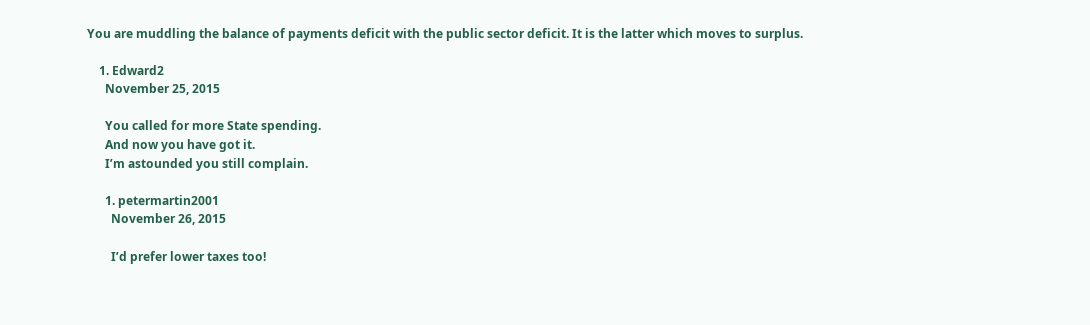You are muddling the balance of payments deficit with the public sector deficit. It is the latter which moves to surplus.

    1. Edward2
      November 25, 2015

      You called for more State spending.
      And now you have got it.
      I’m astounded you still complain.

      1. petermartin2001
        November 26, 2015

        I’d prefer lower taxes too!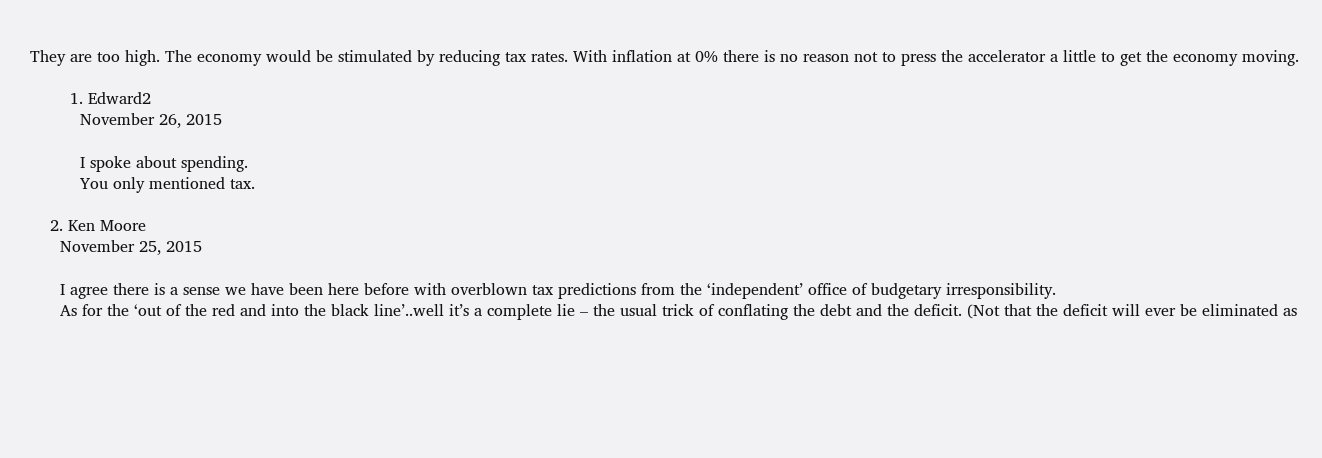They are too high. The economy would be stimulated by reducing tax rates. With inflation at 0% there is no reason not to press the accelerator a little to get the economy moving.

        1. Edward2
          November 26, 2015

          I spoke about spending.
          You only mentioned tax.

    2. Ken Moore
      November 25, 2015

      I agree there is a sense we have been here before with overblown tax predictions from the ‘independent’ office of budgetary irresponsibility.
      As for the ‘out of the red and into the black line’..well it’s a complete lie – the usual trick of conflating the debt and the deficit. (Not that the deficit will ever be eliminated as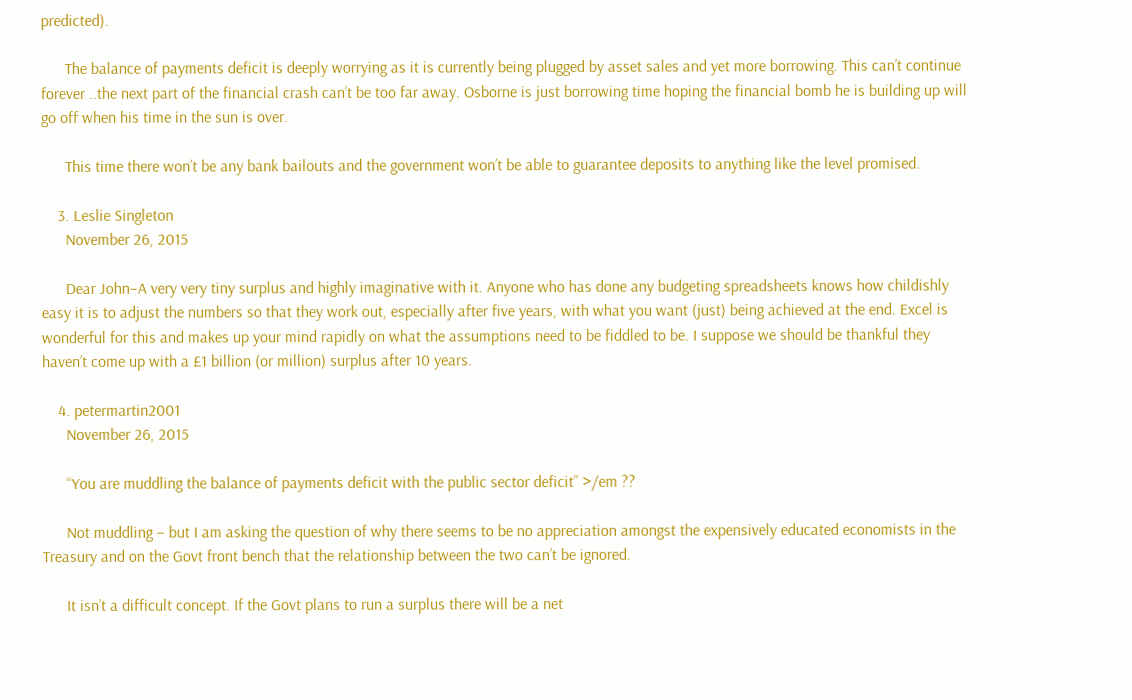predicted).

      The balance of payments deficit is deeply worrying as it is currently being plugged by asset sales and yet more borrowing. This can’t continue forever ..the next part of the financial crash can’t be too far away. Osborne is just borrowing time hoping the financial bomb he is building up will go off when his time in the sun is over.

      This time there won’t be any bank bailouts and the government won’t be able to guarantee deposits to anything like the level promised.

    3. Leslie Singleton
      November 26, 2015

      Dear John–A very very tiny surplus and highly imaginative with it. Anyone who has done any budgeting spreadsheets knows how childishly easy it is to adjust the numbers so that they work out, especially after five years, with what you want (just) being achieved at the end. Excel is wonderful for this and makes up your mind rapidly on what the assumptions need to be fiddled to be. I suppose we should be thankful they haven’t come up with a £1 billion (or million) surplus after 10 years.

    4. petermartin2001
      November 26, 2015

      “You are muddling the balance of payments deficit with the public sector deficit” >/em ??

      Not muddling – but I am asking the question of why there seems to be no appreciation amongst the expensively educated economists in the Treasury and on the Govt front bench that the relationship between the two can’t be ignored.

      It isn’t a difficult concept. If the Govt plans to run a surplus there will be a net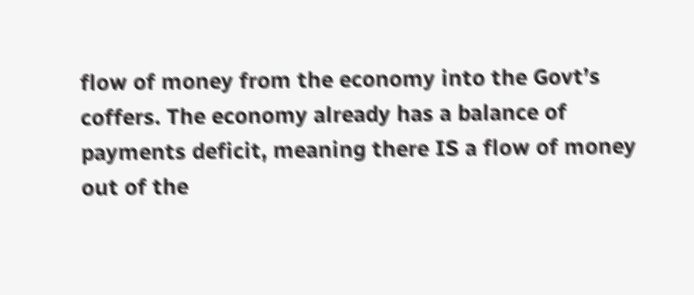flow of money from the economy into the Govt’s coffers. The economy already has a balance of payments deficit, meaning there IS a flow of money out of the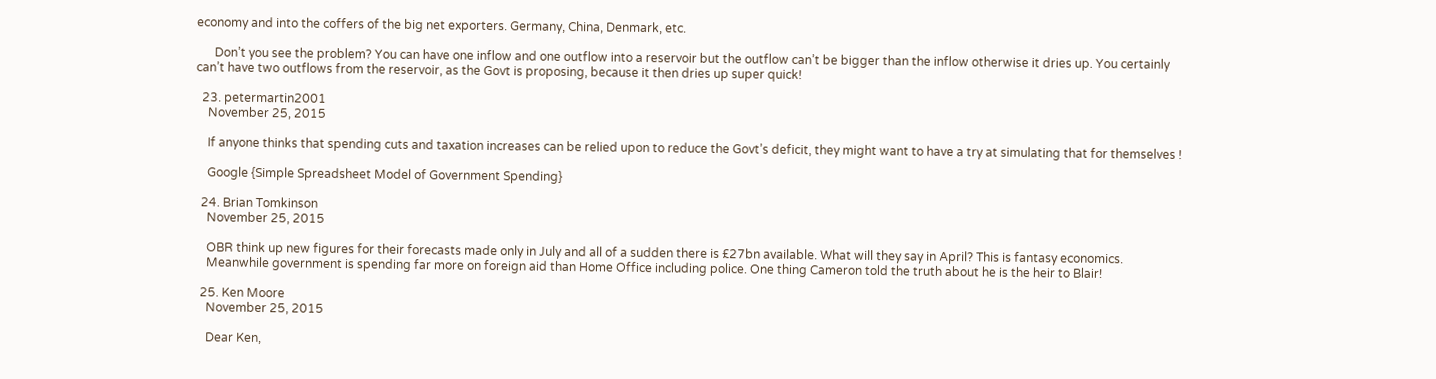economy and into the coffers of the big net exporters. Germany, China, Denmark, etc.

      Don’t you see the problem? You can have one inflow and one outflow into a reservoir but the outflow can’t be bigger than the inflow otherwise it dries up. You certainly can’t have two outflows from the reservoir, as the Govt is proposing, because it then dries up super quick!

  23. petermartin2001
    November 25, 2015

    If anyone thinks that spending cuts and taxation increases can be relied upon to reduce the Govt’s deficit, they might want to have a try at simulating that for themselves !

    Google {Simple Spreadsheet Model of Government Spending}

  24. Brian Tomkinson
    November 25, 2015

    OBR think up new figures for their forecasts made only in July and all of a sudden there is £27bn available. What will they say in April? This is fantasy economics.
    Meanwhile government is spending far more on foreign aid than Home Office including police. One thing Cameron told the truth about he is the heir to Blair!

  25. Ken Moore
    November 25, 2015

    Dear Ken,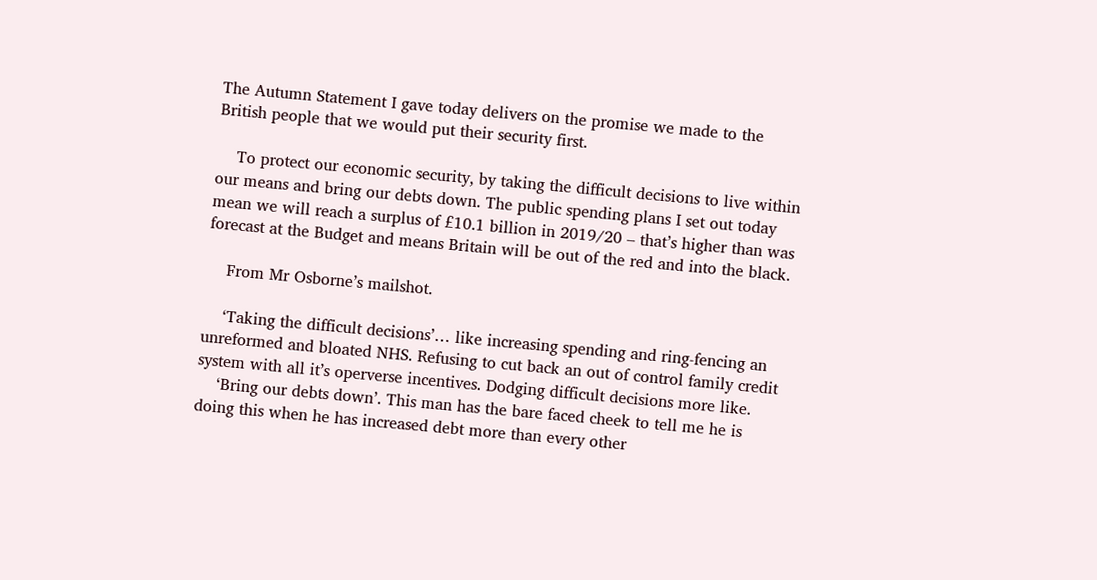The Autumn Statement I gave today delivers on the promise we made to the British people that we would put their security first.

    To protect our economic security, by taking the difficult decisions to live within our means and bring our debts down. The public spending plans I set out today mean we will reach a surplus of £10.1 billion in 2019/20 – that’s higher than was forecast at the Budget and means Britain will be out of the red and into the black.

    From Mr Osborne’s mailshot.

    ‘Taking the difficult decisions’… like increasing spending and ring-fencing an unreformed and bloated NHS. Refusing to cut back an out of control family credit system with all it’s operverse incentives. Dodging difficult decisions more like.
    ‘Bring our debts down’. This man has the bare faced cheek to tell me he is doing this when he has increased debt more than every other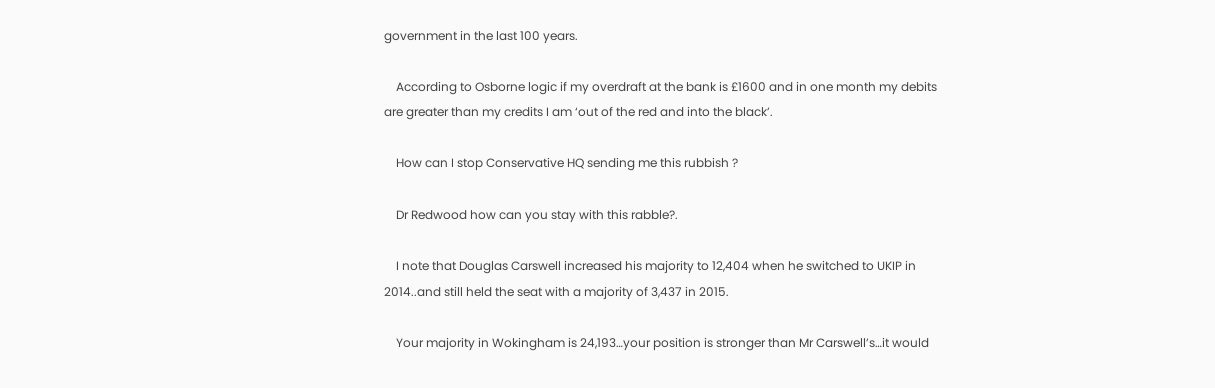government in the last 100 years.

    According to Osborne logic if my overdraft at the bank is £1600 and in one month my debits are greater than my credits I am ‘out of the red and into the black’.

    How can I stop Conservative HQ sending me this rubbish ?

    Dr Redwood how can you stay with this rabble?.

    I note that Douglas Carswell increased his majority to 12,404 when he switched to UKIP in 2014..and still held the seat with a majority of 3,437 in 2015.

    Your majority in Wokingham is 24,193…your position is stronger than Mr Carswell’s…it would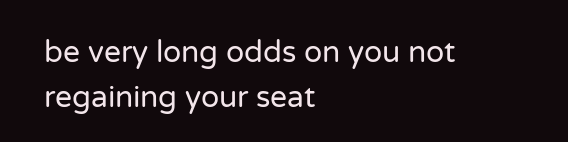be very long odds on you not regaining your seat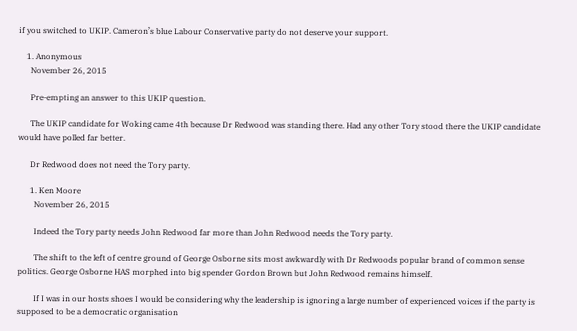if you switched to UKIP. Cameron’s blue Labour Conservative party do not deserve your support.

    1. Anonymous
      November 26, 2015

      Pre-empting an answer to this UKIP question.

      The UKIP candidate for Woking came 4th because Dr Redwood was standing there. Had any other Tory stood there the UKIP candidate would have polled far better.

      Dr Redwood does not need the Tory party.

      1. Ken Moore
        November 26, 2015

        Indeed the Tory party needs John Redwood far more than John Redwood needs the Tory party.

        The shift to the left of centre ground of George Osborne sits most awkwardly with Dr Redwoods popular brand of common sense politics. George Osborne HAS morphed into big spender Gordon Brown but John Redwood remains himself.

        If I was in our hosts shoes I would be considering why the leadership is ignoring a large number of experienced voices if the party is supposed to be a democratic organisation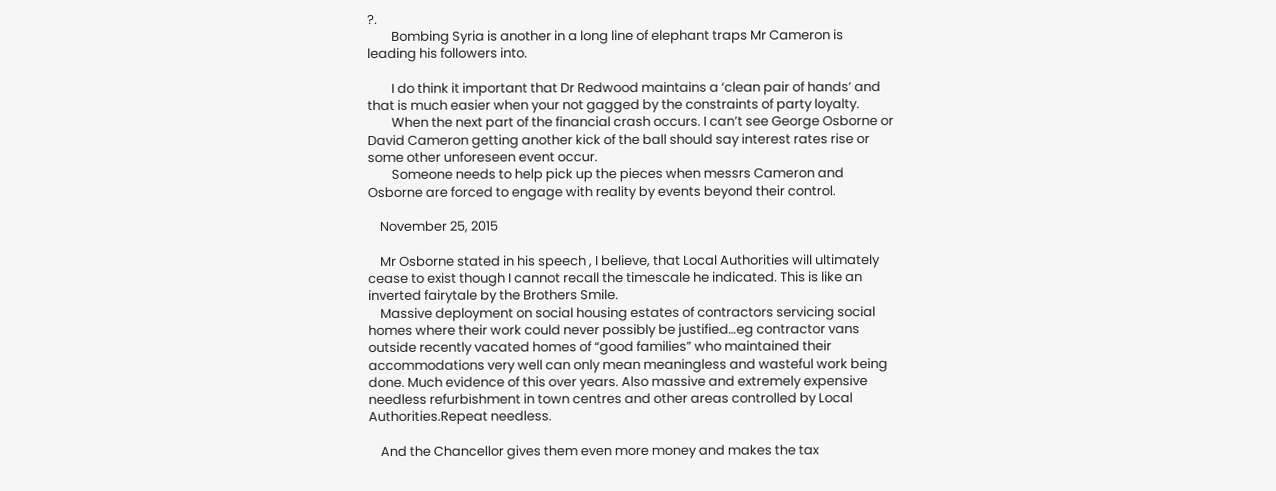?.
        Bombing Syria is another in a long line of elephant traps Mr Cameron is leading his followers into.

        I do think it important that Dr Redwood maintains a ‘clean pair of hands’ and that is much easier when your not gagged by the constraints of party loyalty.
        When the next part of the financial crash occurs. I can’t see George Osborne or David Cameron getting another kick of the ball should say interest rates rise or some other unforeseen event occur.
        Someone needs to help pick up the pieces when messrs Cameron and Osborne are forced to engage with reality by events beyond their control.

    November 25, 2015

    Mr Osborne stated in his speech , I believe, that Local Authorities will ultimately cease to exist though I cannot recall the timescale he indicated. This is like an inverted fairytale by the Brothers Smile.
    Massive deployment on social housing estates of contractors servicing social homes where their work could never possibly be justified…eg contractor vans outside recently vacated homes of “good families” who maintained their accommodations very well can only mean meaningless and wasteful work being done. Much evidence of this over years. Also massive and extremely expensive needless refurbishment in town centres and other areas controlled by Local Authorities.Repeat needless.

    And the Chancellor gives them even more money and makes the tax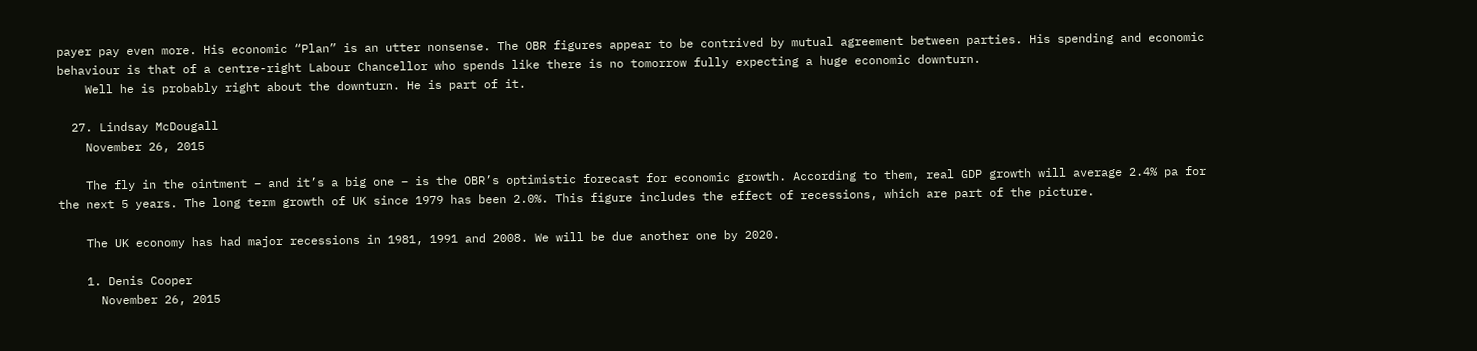payer pay even more. His economic “Plan” is an utter nonsense. The OBR figures appear to be contrived by mutual agreement between parties. His spending and economic behaviour is that of a centre-right Labour Chancellor who spends like there is no tomorrow fully expecting a huge economic downturn.
    Well he is probably right about the downturn. He is part of it.

  27. Lindsay McDougall
    November 26, 2015

    The fly in the ointment – and it’s a big one – is the OBR’s optimistic forecast for economic growth. According to them, real GDP growth will average 2.4% pa for the next 5 years. The long term growth of UK since 1979 has been 2.0%. This figure includes the effect of recessions, which are part of the picture.

    The UK economy has had major recessions in 1981, 1991 and 2008. We will be due another one by 2020.

    1. Denis Cooper
      November 26, 2015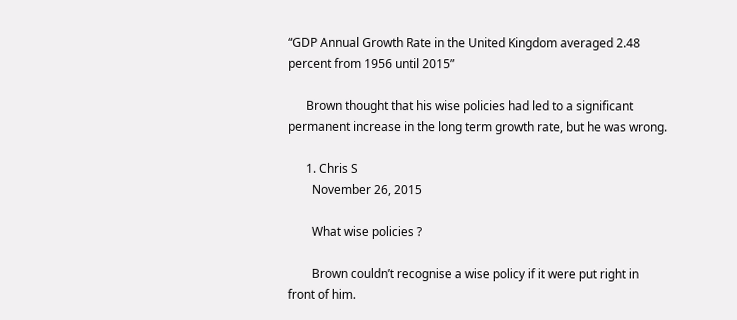“GDP Annual Growth Rate in the United Kingdom averaged 2.48 percent from 1956 until 2015”

      Brown thought that his wise policies had led to a significant permanent increase in the long term growth rate, but he was wrong.

      1. Chris S
        November 26, 2015

        What wise policies ?

        Brown couldn’t recognise a wise policy if it were put right in front of him.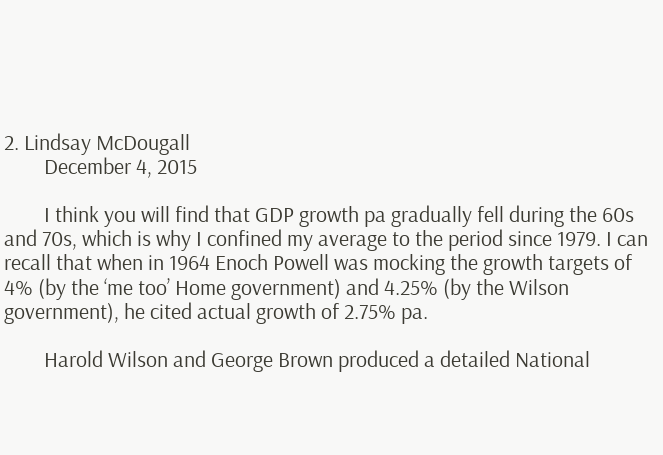2. Lindsay McDougall
        December 4, 2015

        I think you will find that GDP growth pa gradually fell during the 60s and 70s, which is why I confined my average to the period since 1979. I can recall that when in 1964 Enoch Powell was mocking the growth targets of 4% (by the ‘me too’ Home government) and 4.25% (by the Wilson government), he cited actual growth of 2.75% pa.

        Harold Wilson and George Brown produced a detailed National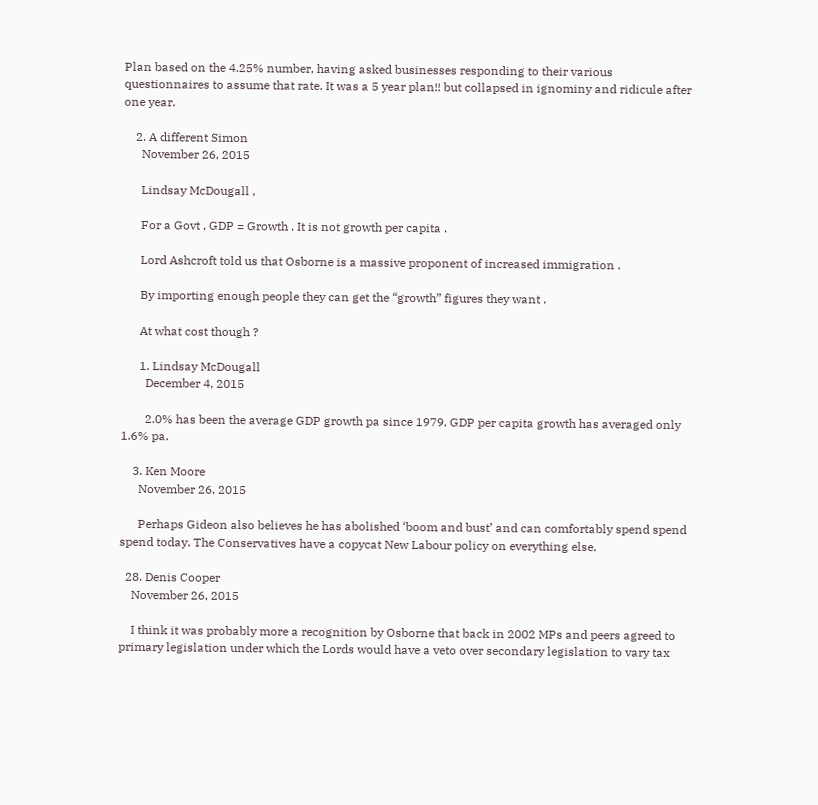Plan based on the 4.25% number, having asked businesses responding to their various questionnaires to assume that rate. It was a 5 year plan!! but collapsed in ignominy and ridicule after one year.

    2. A different Simon
      November 26, 2015

      Lindsay McDougall ,

      For a Govt , GDP = Growth . It is not growth per capita .

      Lord Ashcroft told us that Osborne is a massive proponent of increased immigration .

      By importing enough people they can get the “growth” figures they want .

      At what cost though ?

      1. Lindsay McDougall
        December 4, 2015

        2.0% has been the average GDP growth pa since 1979. GDP per capita growth has averaged only 1.6% pa.

    3. Ken Moore
      November 26, 2015

      Perhaps Gideon also believes he has abolished ‘boom and bust’ and can comfortably spend spend spend today. The Conservatives have a copycat New Labour policy on everything else.

  28. Denis Cooper
    November 26, 2015

    I think it was probably more a recognition by Osborne that back in 2002 MPs and peers agreed to primary legislation under which the Lords would have a veto over secondary legislation to vary tax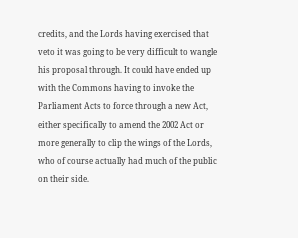credits, and the Lords having exercised that veto it was going to be very difficult to wangle his proposal through. It could have ended up with the Commons having to invoke the Parliament Acts to force through a new Act, either specifically to amend the 2002 Act or more generally to clip the wings of the Lords, who of course actually had much of the public on their side.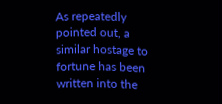As repeatedly pointed out, a similar hostage to fortune has been written into the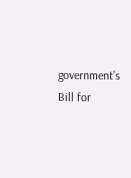government’s Bill for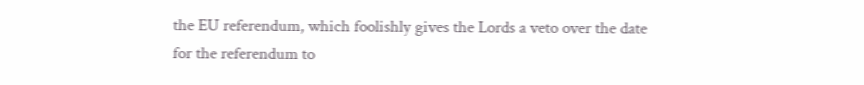the EU referendum, which foolishly gives the Lords a veto over the date for the referendum to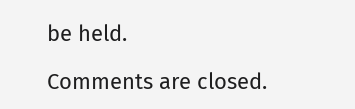be held.

Comments are closed.